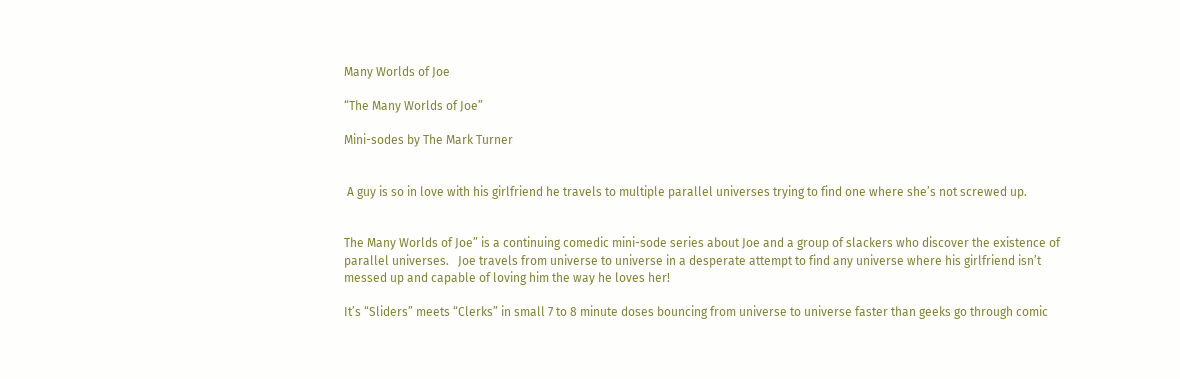Many Worlds of Joe

“The Many Worlds of Joe”

Mini-sodes by The Mark Turner


 A guy is so in love with his girlfriend he travels to multiple parallel universes trying to find one where she’s not screwed up.


The Many Worlds of Joe” is a continuing comedic mini-sode series about Joe and a group of slackers who discover the existence of parallel universes.   Joe travels from universe to universe in a desperate attempt to find any universe where his girlfriend isn’t messed up and capable of loving him the way he loves her!

It’s “Sliders” meets “Clerks” in small 7 to 8 minute doses bouncing from universe to universe faster than geeks go through comic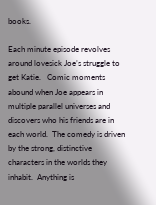books.

Each minute episode revolves around lovesick Joe’s struggle to get Katie.   Comic moments abound when Joe appears in multiple parallel universes and discovers who his friends are in each world.  The comedy is driven by the strong, distinctive characters in the worlds they inhabit.  Anything is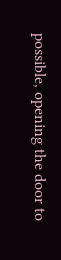possible, opening the door to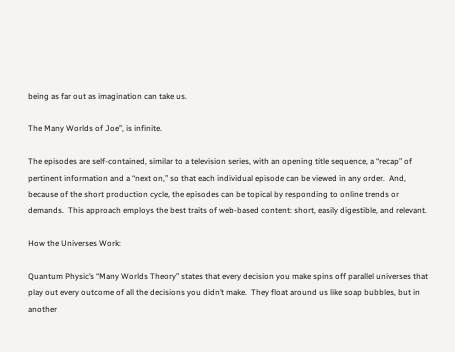being as far out as imagination can take us.

The Many Worlds of Joe”, is infinite.

The episodes are self-contained, similar to a television series, with an opening title sequence, a “recap” of pertinent information and a “next on,” so that each individual episode can be viewed in any order.  And, because of the short production cycle, the episodes can be topical by responding to online trends or demands.  This approach employs the best traits of web-based content: short, easily digestible, and relevant.

How the Universes Work:

Quantum Physic’s “Many Worlds Theory” states that every decision you make spins off parallel universes that play out every outcome of all the decisions you didn’t make.  They float around us like soap bubbles, but in another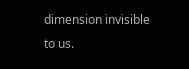dimension invisible to us.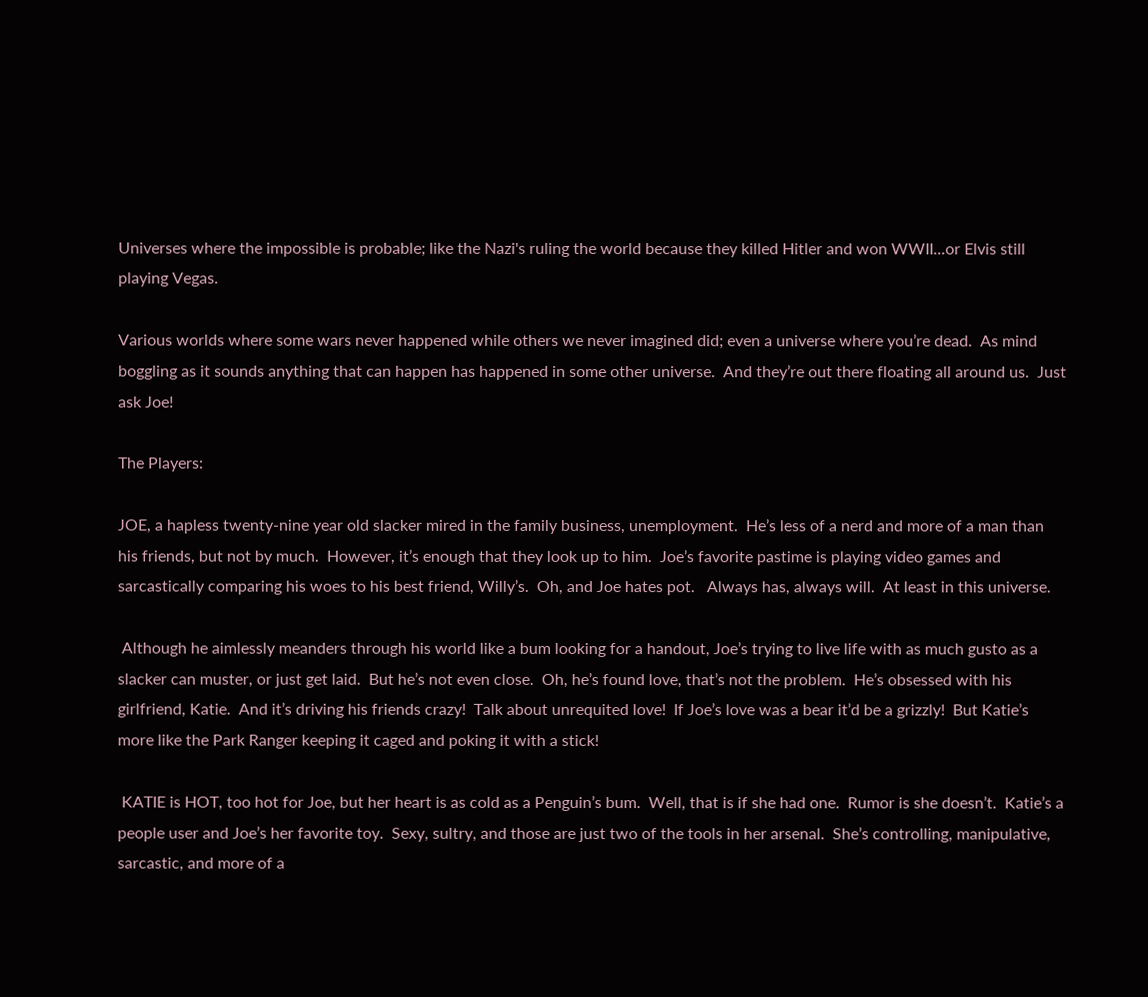Universes where the impossible is probable; like the Nazi's ruling the world because they killed Hitler and won WWII...or Elvis still playing Vegas.

Various worlds where some wars never happened while others we never imagined did; even a universe where you’re dead.  As mind boggling as it sounds anything that can happen has happened in some other universe.  And they’re out there floating all around us.  Just ask Joe!

The Players:

JOE, a hapless twenty-nine year old slacker mired in the family business, unemployment.  He’s less of a nerd and more of a man than his friends, but not by much.  However, it’s enough that they look up to him.  Joe’s favorite pastime is playing video games and sarcastically comparing his woes to his best friend, Willy’s.  Oh, and Joe hates pot.   Always has, always will.  At least in this universe.

 Although he aimlessly meanders through his world like a bum looking for a handout, Joe’s trying to live life with as much gusto as a slacker can muster, or just get laid.  But he’s not even close.  Oh, he’s found love, that’s not the problem.  He’s obsessed with his girlfriend, Katie.  And it’s driving his friends crazy!  Talk about unrequited love!  If Joe’s love was a bear it’d be a grizzly!  But Katie’s more like the Park Ranger keeping it caged and poking it with a stick!

 KATIE is HOT, too hot for Joe, but her heart is as cold as a Penguin’s bum.  Well, that is if she had one.  Rumor is she doesn’t.  Katie’s a people user and Joe’s her favorite toy.  Sexy, sultry, and those are just two of the tools in her arsenal.  She’s controlling, manipulative, sarcastic, and more of a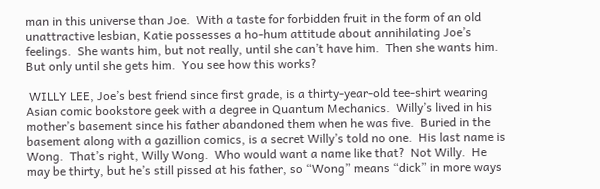man in this universe than Joe.  With a taste for forbidden fruit in the form of an old unattractive lesbian, Katie possesses a ho-hum attitude about annihilating Joe’s feelings.  She wants him, but not really, until she can’t have him.  Then she wants him.  But only until she gets him.  You see how this works?

 WILLY LEE, Joe’s best friend since first grade, is a thirty-year-old tee-shirt wearing Asian comic bookstore geek with a degree in Quantum Mechanics.  Willy’s lived in his mother’s basement since his father abandoned them when he was five.  Buried in the basement along with a gazillion comics, is a secret Willy’s told no one.  His last name is Wong.  That’s right, Willy Wong.  Who would want a name like that?  Not Willy.  He may be thirty, but he’s still pissed at his father, so “Wong” means “dick” in more ways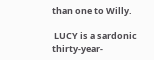than one to Willy.

 LUCY is a sardonic thirty-year-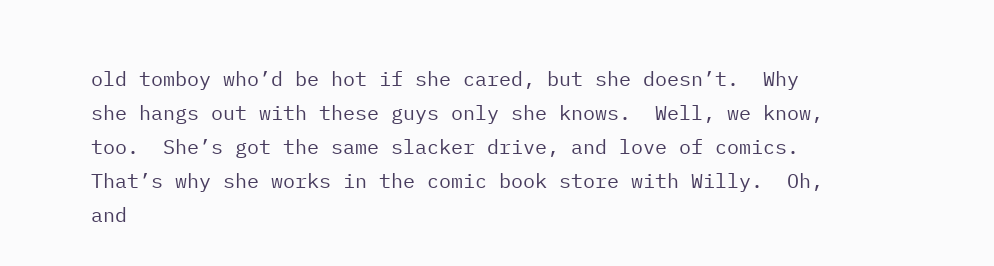old tomboy who’d be hot if she cared, but she doesn’t.  Why she hangs out with these guys only she knows.  Well, we know, too.  She’s got the same slacker drive, and love of comics.  That’s why she works in the comic book store with Willy.  Oh, and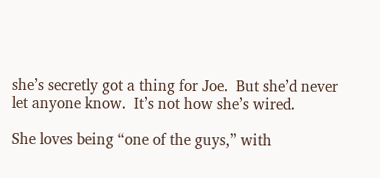she’s secretly got a thing for Joe.  But she’d never let anyone know.  It’s not how she’s wired.

She loves being “one of the guys,” with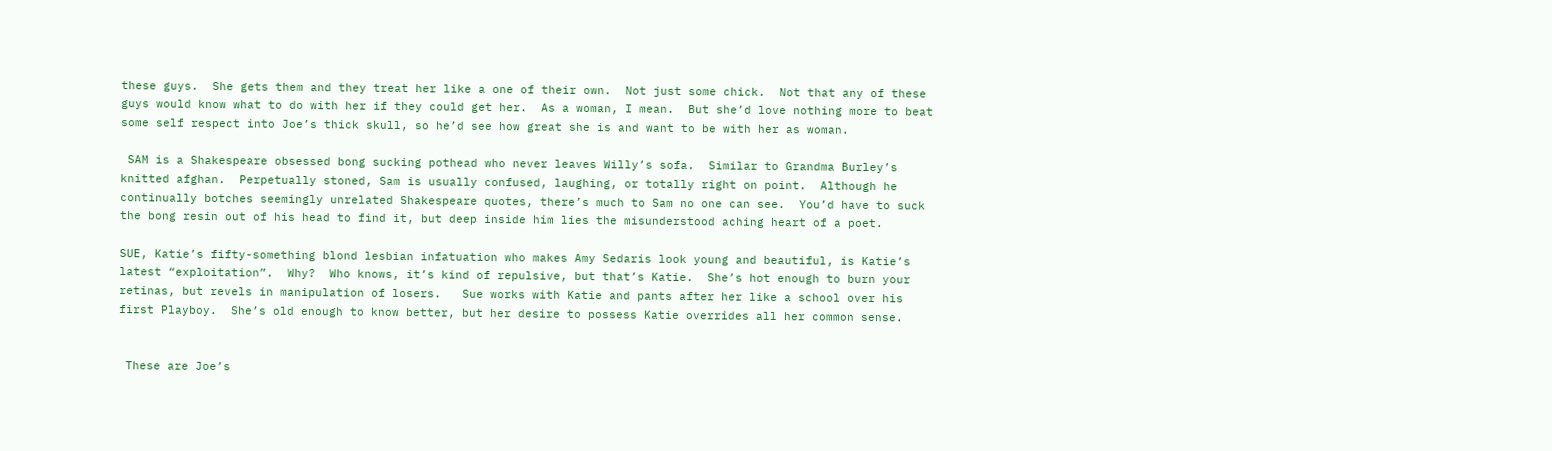these guys.  She gets them and they treat her like a one of their own.  Not just some chick.  Not that any of these guys would know what to do with her if they could get her.  As a woman, I mean.  But she’d love nothing more to beat some self respect into Joe’s thick skull, so he’d see how great she is and want to be with her as woman.

 SAM is a Shakespeare obsessed bong sucking pothead who never leaves Willy’s sofa.  Similar to Grandma Burley’s knitted afghan.  Perpetually stoned, Sam is usually confused, laughing, or totally right on point.  Although he continually botches seemingly unrelated Shakespeare quotes, there’s much to Sam no one can see.  You’d have to suck the bong resin out of his head to find it, but deep inside him lies the misunderstood aching heart of a poet.

SUE, Katie’s fifty-something blond lesbian infatuation who makes Amy Sedaris look young and beautiful, is Katie’s latest “exploitation”.  Why?  Who knows, it’s kind of repulsive, but that’s Katie.  She’s hot enough to burn your retinas, but revels in manipulation of losers.   Sue works with Katie and pants after her like a school over his first Playboy.  She’s old enough to know better, but her desire to possess Katie overrides all her common sense.


 These are Joe’s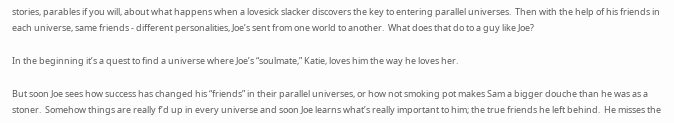stories, parables if you will, about what happens when a lovesick slacker discovers the key to entering parallel universes.  Then with the help of his friends in each universe, same friends - different personalities, Joe’s sent from one world to another.  What does that do to a guy like Joe?

In the beginning it’s a quest to find a universe where Joe’s “soulmate,” Katie, loves him the way he loves her.

But soon Joe sees how success has changed his “friends” in their parallel universes, or how not smoking pot makes Sam a bigger douche than he was as a stoner.  Somehow things are really f’d up in every universe and soon Joe learns what’s really important to him; the true friends he left behind.  He misses the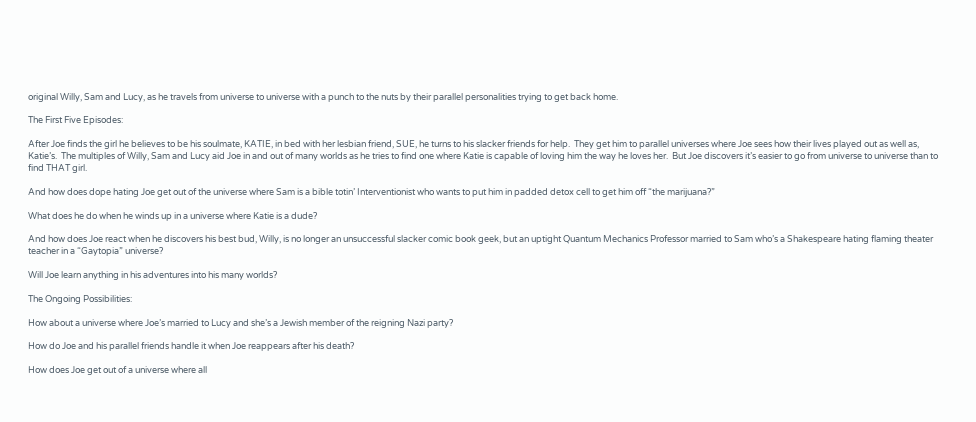original Willy, Sam and Lucy, as he travels from universe to universe with a punch to the nuts by their parallel personalities trying to get back home.

The First Five Episodes:

After Joe finds the girl he believes to be his soulmate, KATIE, in bed with her lesbian friend, SUE, he turns to his slacker friends for help.  They get him to parallel universes where Joe sees how their lives played out as well as, Katie’s.  The multiples of Willy, Sam and Lucy aid Joe in and out of many worlds as he tries to find one where Katie is capable of loving him the way he loves her.  But Joe discovers it’s easier to go from universe to universe than to find THAT girl.

And how does dope hating Joe get out of the universe where Sam is a bible totin’ Interventionist who wants to put him in padded detox cell to get him off “the marijuana?”

What does he do when he winds up in a universe where Katie is a dude?

And how does Joe react when he discovers his best bud, Willy, is no longer an unsuccessful slacker comic book geek, but an uptight Quantum Mechanics Professor married to Sam who’s a Shakespeare hating flaming theater teacher in a “Gaytopia” universe?

Will Joe learn anything in his adventures into his many worlds?

The Ongoing Possibilities:

How about a universe where Joe’s married to Lucy and she’s a Jewish member of the reigning Nazi party?

How do Joe and his parallel friends handle it when Joe reappears after his death?

How does Joe get out of a universe where all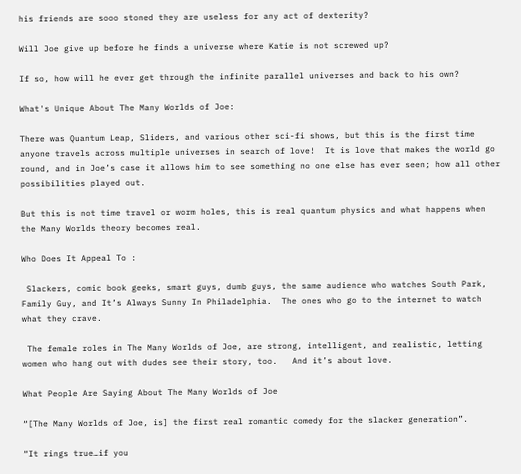his friends are sooo stoned they are useless for any act of dexterity?

Will Joe give up before he finds a universe where Katie is not screwed up?

If so, how will he ever get through the infinite parallel universes and back to his own?

What's Unique About The Many Worlds of Joe:

There was Quantum Leap, Sliders, and various other sci-fi shows, but this is the first time anyone travels across multiple universes in search of love!  It is love that makes the world go round, and in Joe’s case it allows him to see something no one else has ever seen; how all other possibilities played out.

But this is not time travel or worm holes, this is real quantum physics and what happens when the Many Worlds theory becomes real.

Who Does It Appeal To :

 Slackers, comic book geeks, smart guys, dumb guys, the same audience who watches South Park, Family Guy, and It’s Always Sunny In Philadelphia.  The ones who go to the internet to watch what they crave.

 The female roles in The Many Worlds of Joe, are strong, intelligent, and realistic, letting women who hang out with dudes see their story, too.   And it’s about love.

What People Are Saying About The Many Worlds of Joe

“[The Many Worlds of Joe, is] the first real romantic comedy for the slacker generation”.

“It rings true…if you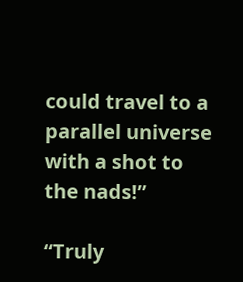could travel to a parallel universe with a shot to the nads!”

“Truly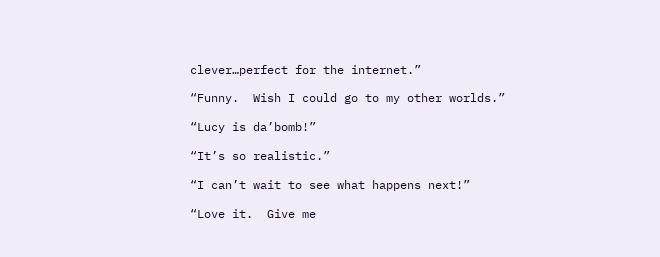clever…perfect for the internet.”

“Funny.  Wish I could go to my other worlds.”

“Lucy is da’bomb!”

“It’s so realistic.”

“I can’t wait to see what happens next!”

“Love it.  Give me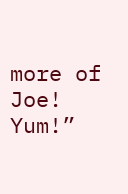more of Joe!  Yum!”